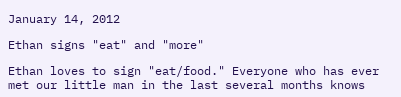January 14, 2012

Ethan signs "eat" and "more"

Ethan loves to sign "eat/food." Everyone who has ever met our little man in the last several months knows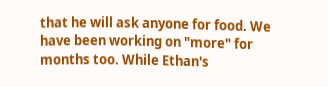that he will ask anyone for food. We have been working on "more" for months too. While Ethan's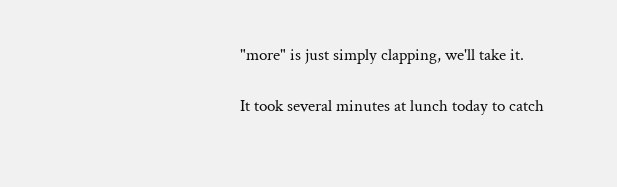"more" is just simply clapping, we'll take it.

It took several minutes at lunch today to catch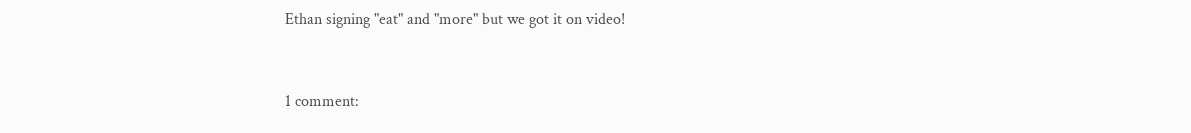Ethan signing "eat" and "more" but we got it on video!


1 comment: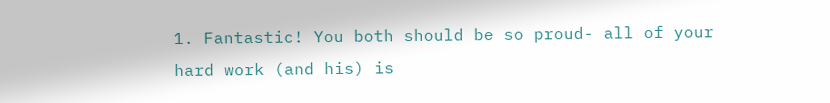1. Fantastic! You both should be so proud- all of your hard work (and his) is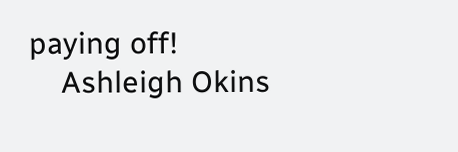paying off!
    Ashleigh Okins